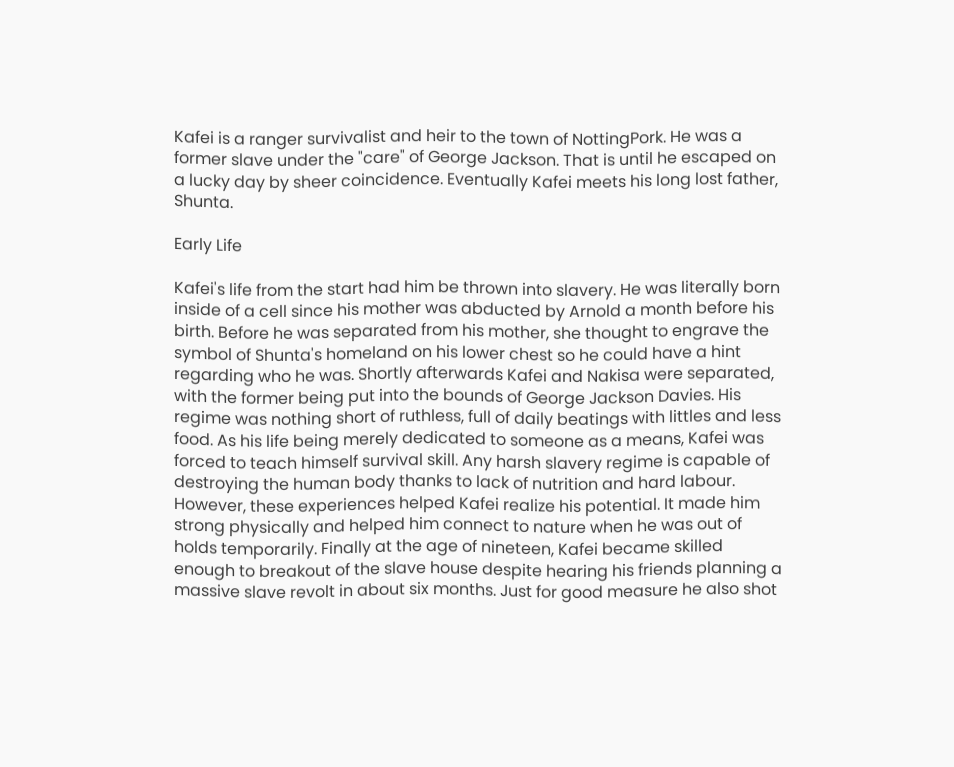Kafei is a ranger survivalist and heir to the town of NottingPork. He was a former slave under the "care" of George Jackson. That is until he escaped on a lucky day by sheer coincidence. Eventually Kafei meets his long lost father, Shunta.

Early Life

Kafei's life from the start had him be thrown into slavery. He was literally born inside of a cell since his mother was abducted by Arnold a month before his birth. Before he was separated from his mother, she thought to engrave the symbol of Shunta's homeland on his lower chest so he could have a hint regarding who he was. Shortly afterwards Kafei and Nakisa were separated, with the former being put into the bounds of George Jackson Davies. His regime was nothing short of ruthless, full of daily beatings with littles and less food. As his life being merely dedicated to someone as a means, Kafei was forced to teach himself survival skill. Any harsh slavery regime is capable of destroying the human body thanks to lack of nutrition and hard labour. However, these experiences helped Kafei realize his potential. It made him strong physically and helped him connect to nature when he was out of holds temporarily. Finally at the age of nineteen, Kafei became skilled enough to breakout of the slave house despite hearing his friends planning a massive slave revolt in about six months. Just for good measure he also shot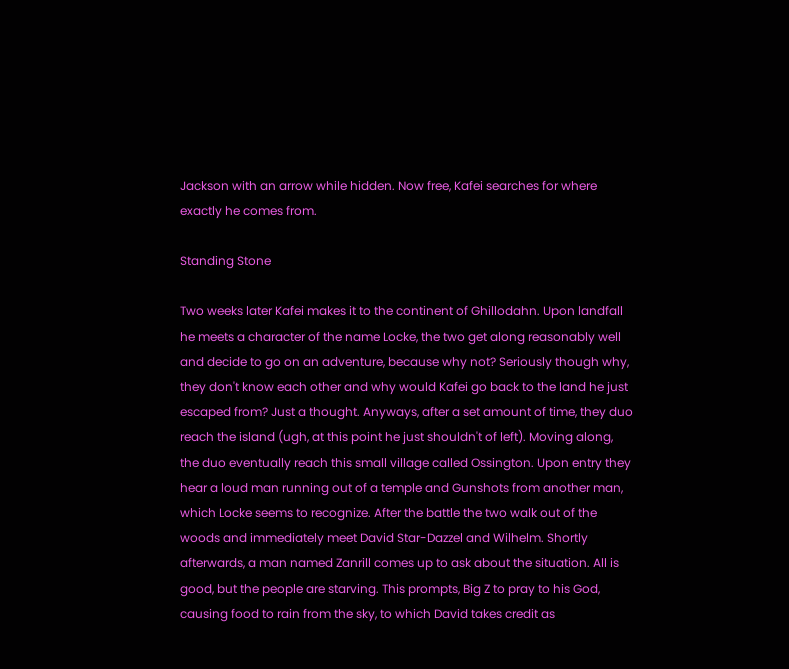Jackson with an arrow while hidden. Now free, Kafei searches for where exactly he comes from.

Standing Stone

Two weeks later Kafei makes it to the continent of Ghillodahn. Upon landfall he meets a character of the name Locke, the two get along reasonably well and decide to go on an adventure, because why not? Seriously though why, they don't know each other and why would Kafei go back to the land he just escaped from? Just a thought. Anyways, after a set amount of time, they duo reach the island (ugh, at this point he just shouldn't of left). Moving along, the duo eventually reach this small village called Ossington. Upon entry they hear a loud man running out of a temple and Gunshots from another man, which Locke seems to recognize. After the battle the two walk out of the woods and immediately meet David Star-Dazzel and Wilhelm. Shortly afterwards, a man named Zanrill comes up to ask about the situation. All is good, but the people are starving. This prompts, Big Z to pray to his God, causing food to rain from the sky, to which David takes credit as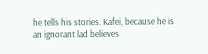he tells his stories. Kafei, because he is an ignorant lad believes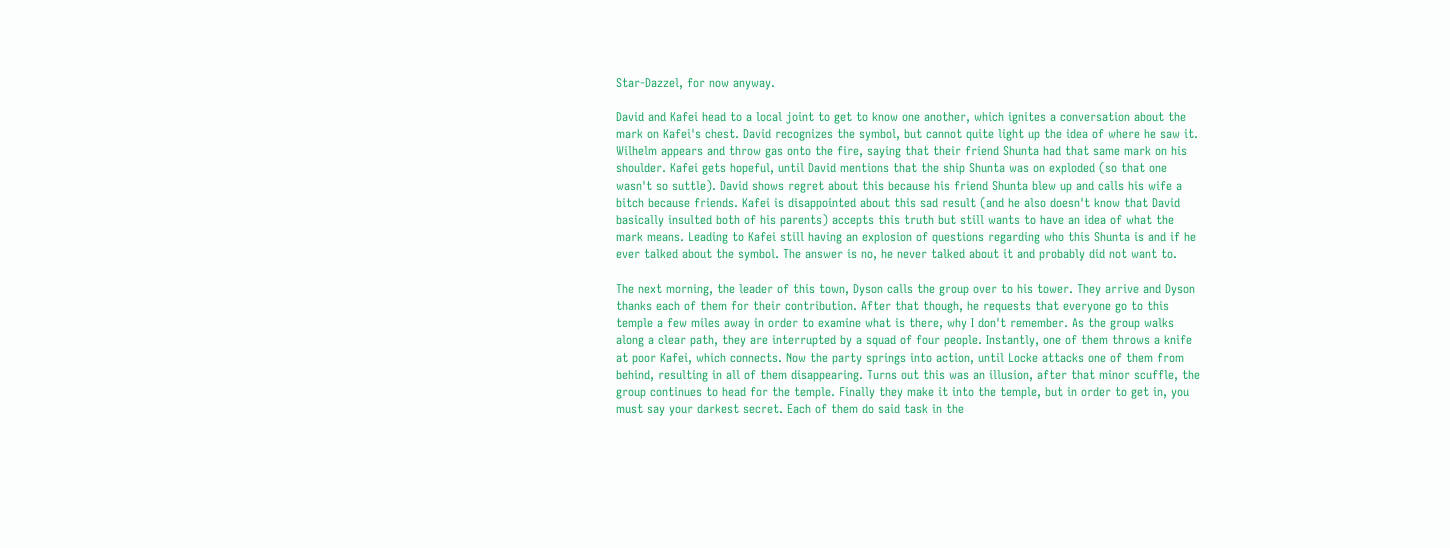Star-Dazzel, for now anyway.

David and Kafei head to a local joint to get to know one another, which ignites a conversation about the mark on Kafei's chest. David recognizes the symbol, but cannot quite light up the idea of where he saw it. Wilhelm appears and throw gas onto the fire, saying that their friend Shunta had that same mark on his shoulder. Kafei gets hopeful, until David mentions that the ship Shunta was on exploded (so that one wasn't so suttle). David shows regret about this because his friend Shunta blew up and calls his wife a bitch because friends. Kafei is disappointed about this sad result (and he also doesn't know that David basically insulted both of his parents) accepts this truth but still wants to have an idea of what the mark means. Leading to Kafei still having an explosion of questions regarding who this Shunta is and if he ever talked about the symbol. The answer is no, he never talked about it and probably did not want to.

The next morning, the leader of this town, Dyson calls the group over to his tower. They arrive and Dyson thanks each of them for their contribution. After that though, he requests that everyone go to this temple a few miles away in order to examine what is there, why I don't remember. As the group walks along a clear path, they are interrupted by a squad of four people. Instantly, one of them throws a knife at poor Kafei, which connects. Now the party springs into action, until Locke attacks one of them from behind, resulting in all of them disappearing. Turns out this was an illusion, after that minor scuffle, the group continues to head for the temple. Finally they make it into the temple, but in order to get in, you must say your darkest secret. Each of them do said task in the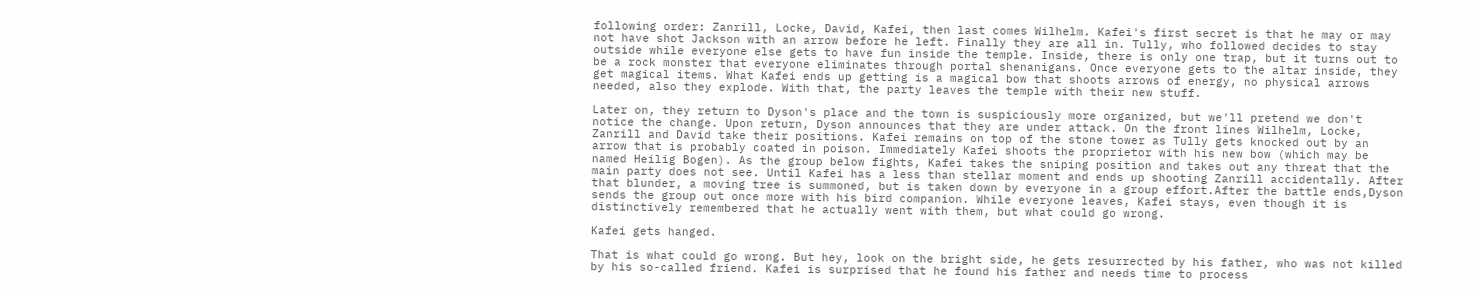following order: Zanrill, Locke, David, Kafei, then last comes Wilhelm. Kafei's first secret is that he may or may not have shot Jackson with an arrow before he left. Finally they are all in. Tully, who followed decides to stay outside while everyone else gets to have fun inside the temple. Inside, there is only one trap, but it turns out to be a rock monster that everyone eliminates through portal shenanigans. Once everyone gets to the altar inside, they get magical items. What Kafei ends up getting is a magical bow that shoots arrows of energy, no physical arrows needed, also they explode. With that, the party leaves the temple with their new stuff.

Later on, they return to Dyson's place and the town is suspiciously more organized, but we'll pretend we don't notice the change. Upon return, Dyson announces that they are under attack. On the front lines Wilhelm, Locke, Zanrill and David take their positions. Kafei remains on top of the stone tower as Tully gets knocked out by an arrow that is probably coated in poison. Immediately Kafei shoots the proprietor with his new bow (which may be named Heilig Bogen). As the group below fights, Kafei takes the sniping position and takes out any threat that the main party does not see. Until Kafei has a less than stellar moment and ends up shooting Zanrill accidentally. After that blunder, a moving tree is summoned, but is taken down by everyone in a group effort.After the battle ends,Dyson sends the group out once more with his bird companion. While everyone leaves, Kafei stays, even though it is distinctively remembered that he actually went with them, but what could go wrong.

Kafei gets hanged.

That is what could go wrong. But hey, look on the bright side, he gets resurrected by his father, who was not killed by his so-called friend. Kafei is surprised that he found his father and needs time to process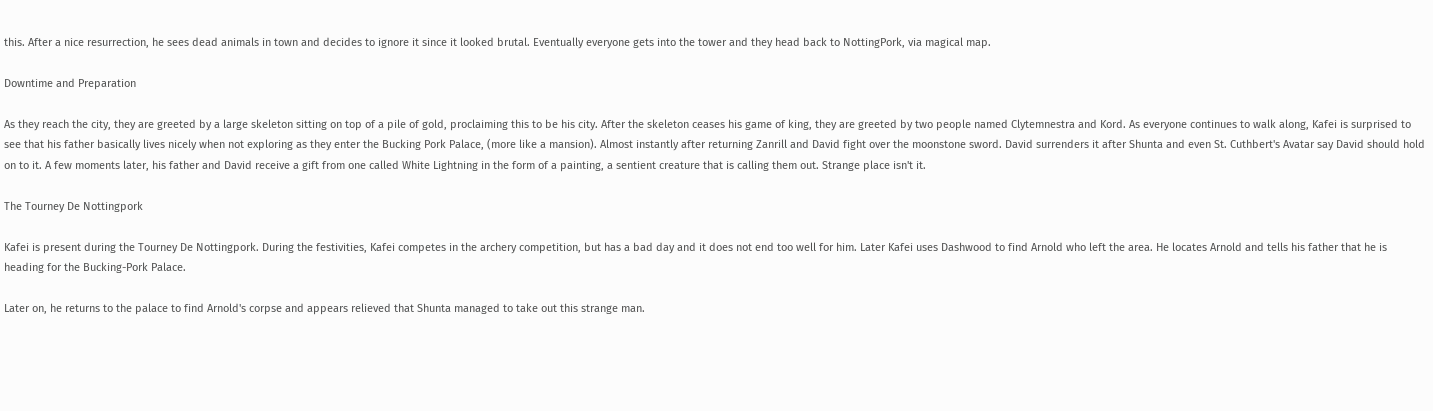this. After a nice resurrection, he sees dead animals in town and decides to ignore it since it looked brutal. Eventually everyone gets into the tower and they head back to NottingPork, via magical map.

Downtime and Preparation

As they reach the city, they are greeted by a large skeleton sitting on top of a pile of gold, proclaiming this to be his city. After the skeleton ceases his game of king, they are greeted by two people named Clytemnestra and Kord. As everyone continues to walk along, Kafei is surprised to see that his father basically lives nicely when not exploring as they enter the Bucking Pork Palace, (more like a mansion). Almost instantly after returning Zanrill and David fight over the moonstone sword. David surrenders it after Shunta and even St. Cuthbert's Avatar say David should hold on to it. A few moments later, his father and David receive a gift from one called White Lightning in the form of a painting, a sentient creature that is calling them out. Strange place isn't it.

The Tourney De Nottingpork

Kafei is present during the Tourney De Nottingpork. During the festivities, Kafei competes in the archery competition, but has a bad day and it does not end too well for him. Later Kafei uses Dashwood to find Arnold who left the area. He locates Arnold and tells his father that he is heading for the Bucking-Pork Palace.

Later on, he returns to the palace to find Arnold's corpse and appears relieved that Shunta managed to take out this strange man.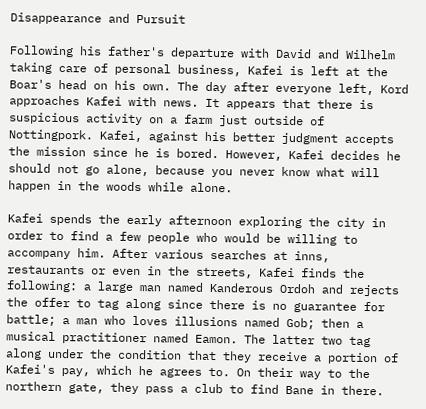Disappearance and Pursuit

Following his father's departure with David and Wilhelm taking care of personal business, Kafei is left at the Boar's head on his own. The day after everyone left, Kord approaches Kafei with news. It appears that there is suspicious activity on a farm just outside of Nottingpork. Kafei, against his better judgment accepts the mission since he is bored. However, Kafei decides he should not go alone, because you never know what will happen in the woods while alone.

Kafei spends the early afternoon exploring the city in order to find a few people who would be willing to accompany him. After various searches at inns, restaurants or even in the streets, Kafei finds the following: a large man named Kanderous Ordoh and rejects the offer to tag along since there is no guarantee for battle; a man who loves illusions named Gob; then a musical practitioner named Eamon. The latter two tag along under the condition that they receive a portion of Kafei's pay, which he agrees to. On their way to the northern gate, they pass a club to find Bane in there.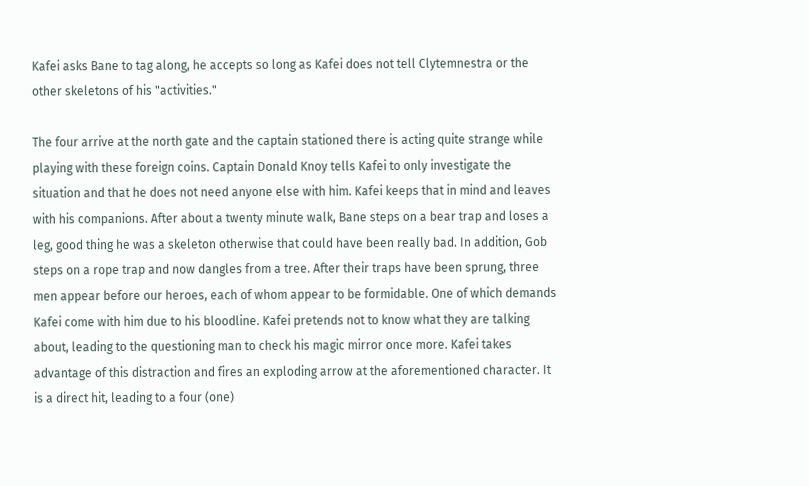Kafei asks Bane to tag along, he accepts so long as Kafei does not tell Clytemnestra or the other skeletons of his "activities."

The four arrive at the north gate and the captain stationed there is acting quite strange while playing with these foreign coins. Captain Donald Knoy tells Kafei to only investigate the situation and that he does not need anyone else with him. Kafei keeps that in mind and leaves with his companions. After about a twenty minute walk, Bane steps on a bear trap and loses a leg, good thing he was a skeleton otherwise that could have been really bad. In addition, Gob steps on a rope trap and now dangles from a tree. After their traps have been sprung, three men appear before our heroes, each of whom appear to be formidable. One of which demands Kafei come with him due to his bloodline. Kafei pretends not to know what they are talking about, leading to the questioning man to check his magic mirror once more. Kafei takes advantage of this distraction and fires an exploding arrow at the aforementioned character. It is a direct hit, leading to a four (one)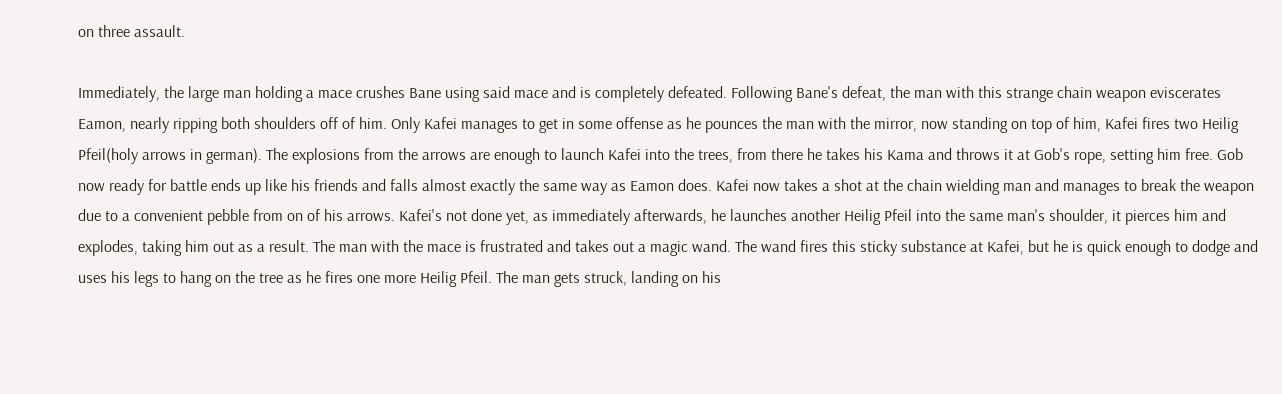on three assault.

Immediately, the large man holding a mace crushes Bane using said mace and is completely defeated. Following Bane's defeat, the man with this strange chain weapon eviscerates Eamon, nearly ripping both shoulders off of him. Only Kafei manages to get in some offense as he pounces the man with the mirror, now standing on top of him, Kafei fires two Heilig Pfeil(holy arrows in german). The explosions from the arrows are enough to launch Kafei into the trees, from there he takes his Kama and throws it at Gob's rope, setting him free. Gob now ready for battle ends up like his friends and falls almost exactly the same way as Eamon does. Kafei now takes a shot at the chain wielding man and manages to break the weapon due to a convenient pebble from on of his arrows. Kafei's not done yet, as immediately afterwards, he launches another Heilig Pfeil into the same man's shoulder, it pierces him and explodes, taking him out as a result. The man with the mace is frustrated and takes out a magic wand. The wand fires this sticky substance at Kafei, but he is quick enough to dodge and uses his legs to hang on the tree as he fires one more Heilig Pfeil. The man gets struck, landing on his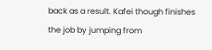back as a result. Kafei though finishes the job by jumping from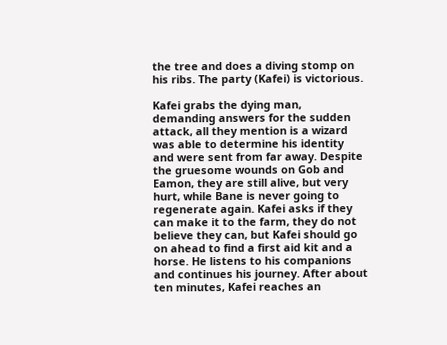the tree and does a diving stomp on his ribs. The party (Kafei) is victorious.

Kafei grabs the dying man, demanding answers for the sudden attack, all they mention is a wizard was able to determine his identity and were sent from far away. Despite the gruesome wounds on Gob and Eamon, they are still alive, but very hurt, while Bane is never going to regenerate again. Kafei asks if they can make it to the farm, they do not believe they can, but Kafei should go on ahead to find a first aid kit and a horse. He listens to his companions and continues his journey. After about ten minutes, Kafei reaches an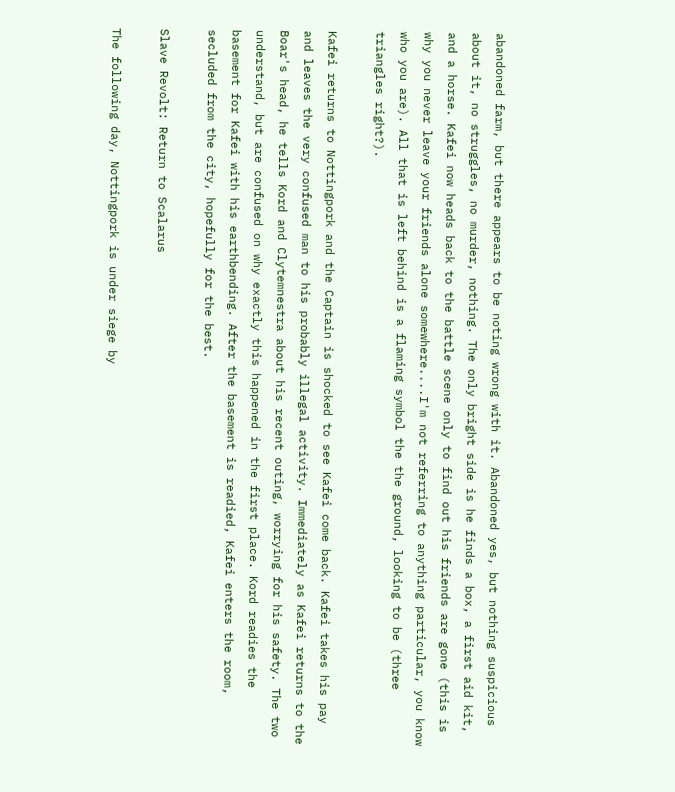abandoned farm, but there appears to be noting wrong with it. Abandoned yes, but nothing suspicious about it, no struggles, no murder, nothing. The only bright side is he finds a box, a first aid kit, and a horse. Kafei now heads back to the battle scene only to find out his friends are gone (this is why you never leave your friends alone somewhere....I'm not referring to anything particular, you know who you are). All that is left behind is a flaming symbol the the ground, looking to be (three triangles right?).

Kafei returns to Nottingpork and the Captain is shocked to see Kafei come back. Kafei takes his pay and leaves the very confused man to his probably illegal activity. Immediately as Kafei returns to the Boar's head, he tells Kord and Clytemnestra about his recent outing, worrying for his safety. The two understand, but are confused on why exactly this happened in the first place. Kord readies the basement for Kafei with his earthbending. After the basement is readied, Kafei enters the room, secluded from the city, hopefully for the best.

Slave Revolt: Return to Scalarus

The following day, Nottingpork is under siege by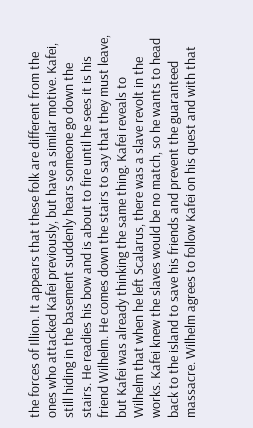the forces of Illion. It appears that these folk are different from the ones who attacked Kafei previously, but have a similar motive. Kafei, still hiding in the basement suddenly hears someone go down the stairs. He readies his bow and is about to fire until he sees it is his friend Wilhelm. He comes down the stairs to say that they must leave, but Kafei was already thinking the same thing. Kafei reveals to Wilhelm that when he left Scalarus, there was a slave revolt in the works. Kafei knew the slaves would be no match, so he wants to head back to the island to save his friends and prevent the guaranteed massacre. Wilhelm agrees to follow Kafei on his quest and with that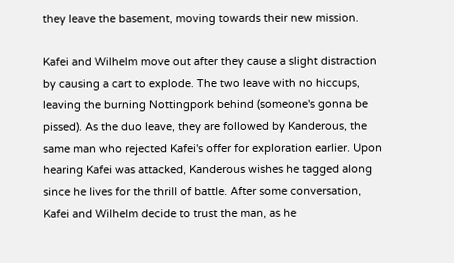they leave the basement, moving towards their new mission.

Kafei and Wilhelm move out after they cause a slight distraction by causing a cart to explode. The two leave with no hiccups, leaving the burning Nottingpork behind (someone's gonna be pissed). As the duo leave, they are followed by Kanderous, the same man who rejected Kafei's offer for exploration earlier. Upon hearing Kafei was attacked, Kanderous wishes he tagged along since he lives for the thrill of battle. After some conversation, Kafei and Wilhelm decide to trust the man, as he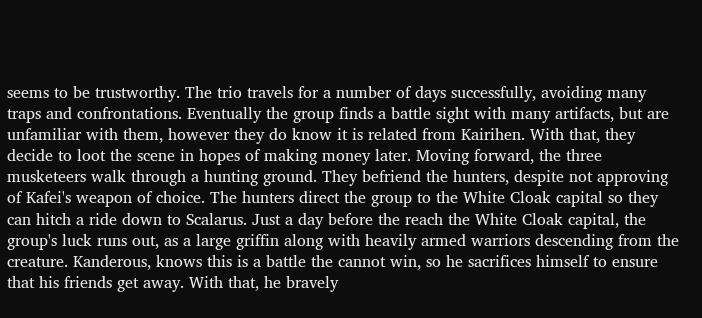seems to be trustworthy. The trio travels for a number of days successfully, avoiding many traps and confrontations. Eventually the group finds a battle sight with many artifacts, but are unfamiliar with them, however they do know it is related from Kairihen. With that, they decide to loot the scene in hopes of making money later. Moving forward, the three musketeers walk through a hunting ground. They befriend the hunters, despite not approving of Kafei's weapon of choice. The hunters direct the group to the White Cloak capital so they can hitch a ride down to Scalarus. Just a day before the reach the White Cloak capital, the group's luck runs out, as a large griffin along with heavily armed warriors descending from the creature. Kanderous, knows this is a battle the cannot win, so he sacrifices himself to ensure that his friends get away. With that, he bravely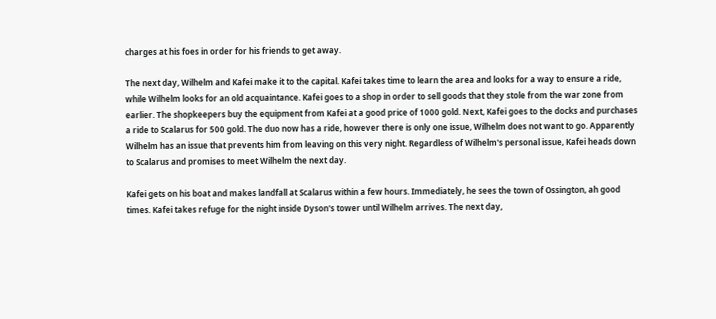charges at his foes in order for his friends to get away.

The next day, Wilhelm and Kafei make it to the capital. Kafei takes time to learn the area and looks for a way to ensure a ride, while Wilhelm looks for an old acquaintance. Kafei goes to a shop in order to sell goods that they stole from the war zone from earlier. The shopkeepers buy the equipment from Kafei at a good price of 1000 gold. Next, Kafei goes to the docks and purchases a ride to Scalarus for 500 gold. The duo now has a ride, however there is only one issue, Wilhelm does not want to go. Apparently Wilhelm has an issue that prevents him from leaving on this very night. Regardless of Wilhelm's personal issue, Kafei heads down to Scalarus and promises to meet Wilhelm the next day.

Kafei gets on his boat and makes landfall at Scalarus within a few hours. Immediately, he sees the town of Ossington, ah good times. Kafei takes refuge for the night inside Dyson's tower until Wilhelm arrives. The next day,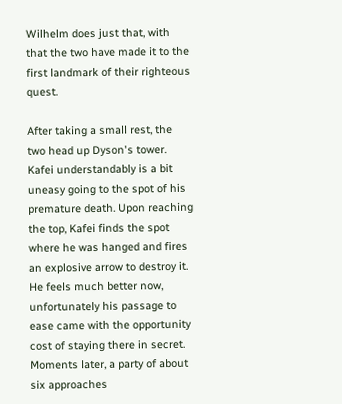Wilhelm does just that, with that the two have made it to the first landmark of their righteous quest.

After taking a small rest, the two head up Dyson's tower. Kafei understandably is a bit uneasy going to the spot of his premature death. Upon reaching the top, Kafei finds the spot where he was hanged and fires an explosive arrow to destroy it. He feels much better now, unfortunately his passage to ease came with the opportunity cost of staying there in secret. Moments later, a party of about six approaches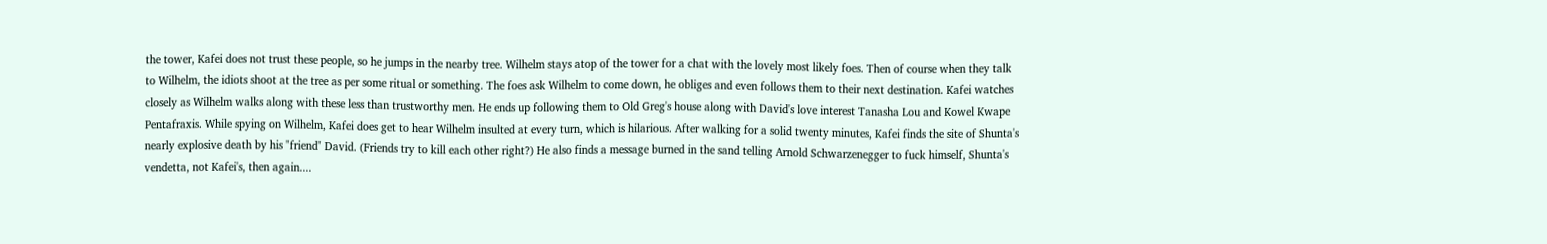the tower, Kafei does not trust these people, so he jumps in the nearby tree. Wilhelm stays atop of the tower for a chat with the lovely most likely foes. Then of course when they talk to Wilhelm, the idiots shoot at the tree as per some ritual or something. The foes ask Wilhelm to come down, he obliges and even follows them to their next destination. Kafei watches closely as Wilhelm walks along with these less than trustworthy men. He ends up following them to Old Greg's house along with David's love interest Tanasha Lou and Kowel Kwape Pentafraxis. While spying on Wilhelm, Kafei does get to hear Wilhelm insulted at every turn, which is hilarious. After walking for a solid twenty minutes, Kafei finds the site of Shunta's nearly explosive death by his "friend" David. (Friends try to kill each other right?) He also finds a message burned in the sand telling Arnold Schwarzenegger to fuck himself, Shunta's vendetta, not Kafei's, then again....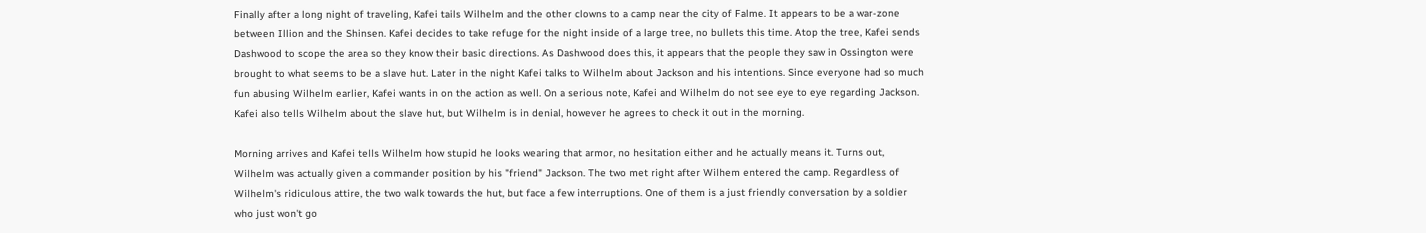Finally after a long night of traveling, Kafei tails Wilhelm and the other clowns to a camp near the city of Falme. It appears to be a war-zone between Illion and the Shinsen. Kafei decides to take refuge for the night inside of a large tree, no bullets this time. Atop the tree, Kafei sends Dashwood to scope the area so they know their basic directions. As Dashwood does this, it appears that the people they saw in Ossington were brought to what seems to be a slave hut. Later in the night Kafei talks to Wilhelm about Jackson and his intentions. Since everyone had so much fun abusing Wilhelm earlier, Kafei wants in on the action as well. On a serious note, Kafei and Wilhelm do not see eye to eye regarding Jackson. Kafei also tells Wilhelm about the slave hut, but Wilhelm is in denial, however he agrees to check it out in the morning.

Morning arrives and Kafei tells Wilhelm how stupid he looks wearing that armor, no hesitation either and he actually means it. Turns out, Wilhelm was actually given a commander position by his "friend" Jackson. The two met right after Wilhem entered the camp. Regardless of Wilhelm's ridiculous attire, the two walk towards the hut, but face a few interruptions. One of them is a just friendly conversation by a soldier who just won't go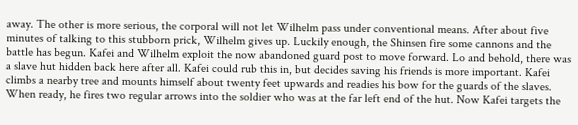away. The other is more serious, the corporal will not let Wilhelm pass under conventional means. After about five minutes of talking to this stubborn prick, Wilhelm gives up. Luckily enough, the Shinsen fire some cannons and the battle has begun. Kafei and Wilhelm exploit the now abandoned guard post to move forward. Lo and behold, there was a slave hut hidden back here after all. Kafei could rub this in, but decides saving his friends is more important. Kafei climbs a nearby tree and mounts himself about twenty feet upwards and readies his bow for the guards of the slaves. When ready, he fires two regular arrows into the soldier who was at the far left end of the hut. Now Kafei targets the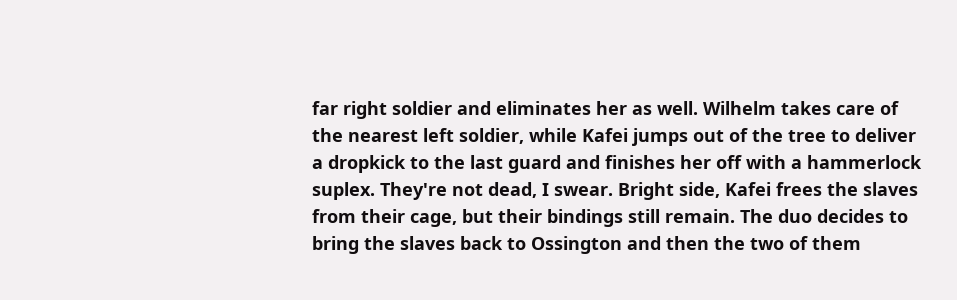far right soldier and eliminates her as well. Wilhelm takes care of the nearest left soldier, while Kafei jumps out of the tree to deliver a dropkick to the last guard and finishes her off with a hammerlock suplex. They're not dead, I swear. Bright side, Kafei frees the slaves from their cage, but their bindings still remain. The duo decides to bring the slaves back to Ossington and then the two of them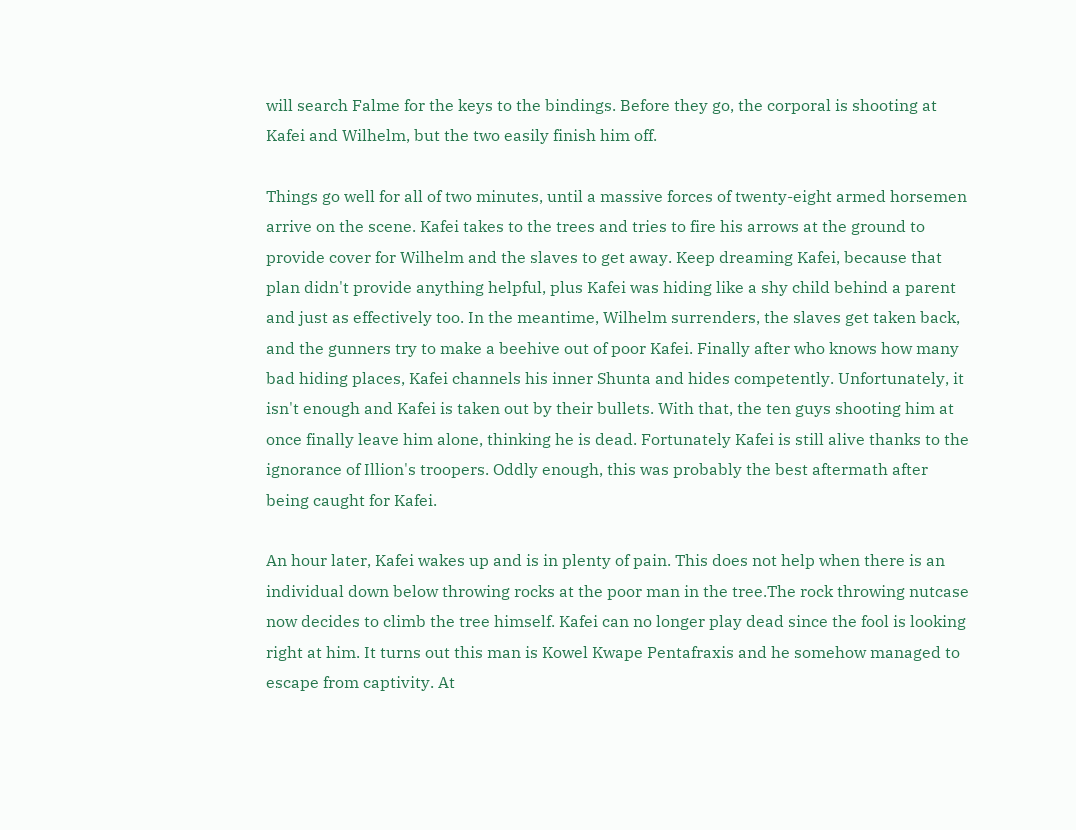will search Falme for the keys to the bindings. Before they go, the corporal is shooting at Kafei and Wilhelm, but the two easily finish him off.

Things go well for all of two minutes, until a massive forces of twenty-eight armed horsemen arrive on the scene. Kafei takes to the trees and tries to fire his arrows at the ground to provide cover for Wilhelm and the slaves to get away. Keep dreaming Kafei, because that plan didn't provide anything helpful, plus Kafei was hiding like a shy child behind a parent and just as effectively too. In the meantime, Wilhelm surrenders, the slaves get taken back, and the gunners try to make a beehive out of poor Kafei. Finally after who knows how many bad hiding places, Kafei channels his inner Shunta and hides competently. Unfortunately, it isn't enough and Kafei is taken out by their bullets. With that, the ten guys shooting him at once finally leave him alone, thinking he is dead. Fortunately Kafei is still alive thanks to the ignorance of Illion's troopers. Oddly enough, this was probably the best aftermath after being caught for Kafei.

An hour later, Kafei wakes up and is in plenty of pain. This does not help when there is an individual down below throwing rocks at the poor man in the tree.The rock throwing nutcase now decides to climb the tree himself. Kafei can no longer play dead since the fool is looking right at him. It turns out this man is Kowel Kwape Pentafraxis and he somehow managed to escape from captivity. At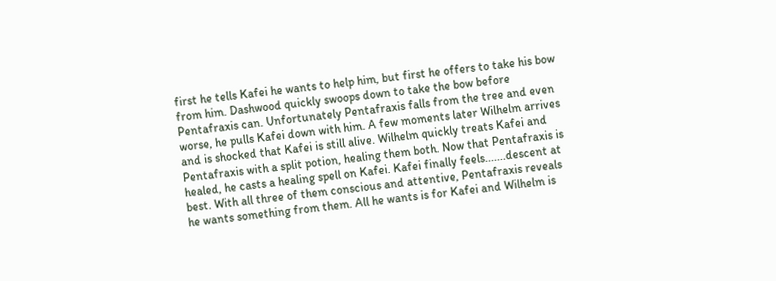first he tells Kafei he wants to help him, but first he offers to take his bow from him. Dashwood quickly swoops down to take the bow before Pentafraxis can. Unfortunately Pentafraxis falls from the tree and even worse, he pulls Kafei down with him. A few moments later Wilhelm arrives and is shocked that Kafei is still alive. Wilhelm quickly treats Kafei and Pentafraxis with a split potion, healing them both. Now that Pentafraxis is healed, he casts a healing spell on Kafei. Kafei finally feels.......descent at best. With all three of them conscious and attentive, Pentafraxis reveals he wants something from them. All he wants is for Kafei and Wilhelm is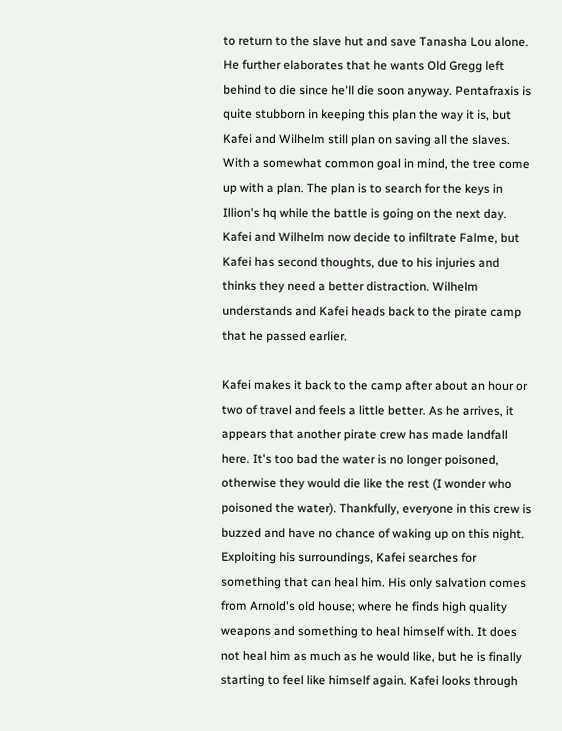to return to the slave hut and save Tanasha Lou alone. He further elaborates that he wants Old Gregg left behind to die since he'll die soon anyway. Pentafraxis is quite stubborn in keeping this plan the way it is, but Kafei and Wilhelm still plan on saving all the slaves. With a somewhat common goal in mind, the tree come up with a plan. The plan is to search for the keys in Illion's hq while the battle is going on the next day. Kafei and Wilhelm now decide to infiltrate Falme, but Kafei has second thoughts, due to his injuries and thinks they need a better distraction. Wilhelm understands and Kafei heads back to the pirate camp that he passed earlier.

Kafei makes it back to the camp after about an hour or two of travel and feels a little better. As he arrives, it appears that another pirate crew has made landfall here. It's too bad the water is no longer poisoned, otherwise they would die like the rest (I wonder who poisoned the water). Thankfully, everyone in this crew is buzzed and have no chance of waking up on this night. Exploiting his surroundings, Kafei searches for something that can heal him. His only salvation comes from Arnold's old house; where he finds high quality weapons and something to heal himself with. It does not heal him as much as he would like, but he is finally starting to feel like himself again. Kafei looks through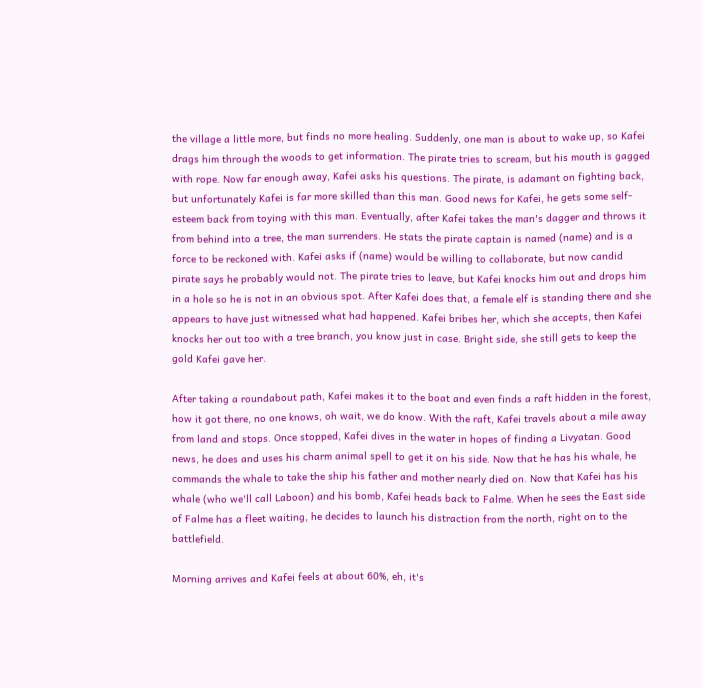the village a little more, but finds no more healing. Suddenly, one man is about to wake up, so Kafei drags him through the woods to get information. The pirate tries to scream, but his mouth is gagged with rope. Now far enough away, Kafei asks his questions. The pirate, is adamant on fighting back, but unfortunately Kafei is far more skilled than this man. Good news for Kafei, he gets some self-esteem back from toying with this man. Eventually, after Kafei takes the man's dagger and throws it from behind into a tree, the man surrenders. He stats the pirate captain is named (name) and is a force to be reckoned with. Kafei asks if (name) would be willing to collaborate, but now candid pirate says he probably would not. The pirate tries to leave, but Kafei knocks him out and drops him in a hole so he is not in an obvious spot. After Kafei does that, a female elf is standing there and she appears to have just witnessed what had happened. Kafei bribes her, which she accepts, then Kafei knocks her out too with a tree branch, you know just in case. Bright side, she still gets to keep the gold Kafei gave her.

After taking a roundabout path, Kafei makes it to the boat and even finds a raft hidden in the forest, how it got there, no one knows, oh wait, we do know. With the raft, Kafei travels about a mile away from land and stops. Once stopped, Kafei dives in the water in hopes of finding a Livyatan. Good news, he does and uses his charm animal spell to get it on his side. Now that he has his whale, he commands the whale to take the ship his father and mother nearly died on. Now that Kafei has his whale (who we'll call Laboon) and his bomb, Kafei heads back to Falme. When he sees the East side of Falme has a fleet waiting, he decides to launch his distraction from the north, right on to the battlefield.

Morning arrives and Kafei feels at about 60%, eh, it's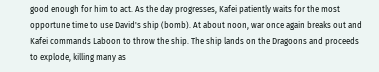good enough for him to act. As the day progresses, Kafei patiently waits for the most opportune time to use David's ship (bomb). At about noon, war once again breaks out and Kafei commands Laboon to throw the ship. The ship lands on the Dragoons and proceeds to explode, killing many as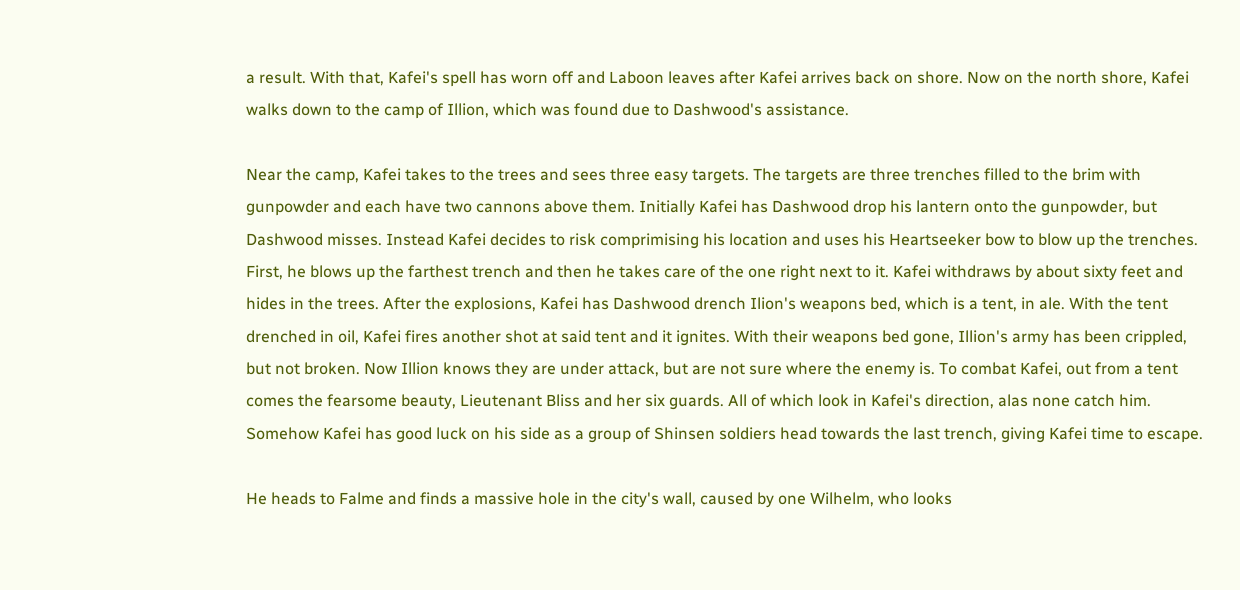a result. With that, Kafei's spell has worn off and Laboon leaves after Kafei arrives back on shore. Now on the north shore, Kafei walks down to the camp of Illion, which was found due to Dashwood's assistance.

Near the camp, Kafei takes to the trees and sees three easy targets. The targets are three trenches filled to the brim with gunpowder and each have two cannons above them. Initially Kafei has Dashwood drop his lantern onto the gunpowder, but Dashwood misses. Instead Kafei decides to risk comprimising his location and uses his Heartseeker bow to blow up the trenches. First, he blows up the farthest trench and then he takes care of the one right next to it. Kafei withdraws by about sixty feet and hides in the trees. After the explosions, Kafei has Dashwood drench Ilion's weapons bed, which is a tent, in ale. With the tent drenched in oil, Kafei fires another shot at said tent and it ignites. With their weapons bed gone, Illion's army has been crippled, but not broken. Now Illion knows they are under attack, but are not sure where the enemy is. To combat Kafei, out from a tent comes the fearsome beauty, Lieutenant Bliss and her six guards. All of which look in Kafei's direction, alas none catch him. Somehow Kafei has good luck on his side as a group of Shinsen soldiers head towards the last trench, giving Kafei time to escape.

He heads to Falme and finds a massive hole in the city's wall, caused by one Wilhelm, who looks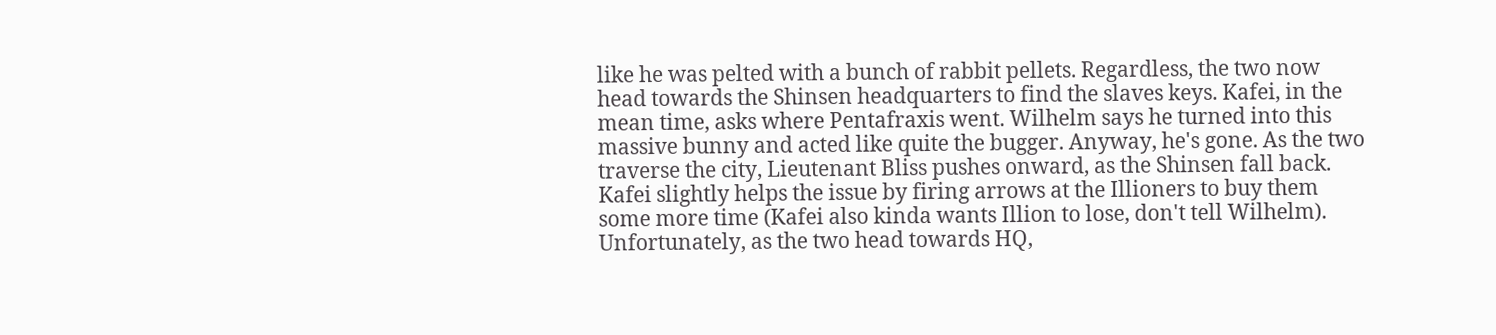like he was pelted with a bunch of rabbit pellets. Regardless, the two now head towards the Shinsen headquarters to find the slaves keys. Kafei, in the mean time, asks where Pentafraxis went. Wilhelm says he turned into this massive bunny and acted like quite the bugger. Anyway, he's gone. As the two traverse the city, Lieutenant Bliss pushes onward, as the Shinsen fall back. Kafei slightly helps the issue by firing arrows at the Illioners to buy them some more time (Kafei also kinda wants Illion to lose, don't tell Wilhelm). Unfortunately, as the two head towards HQ,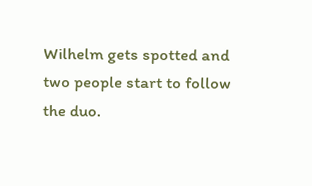Wilhelm gets spotted and two people start to follow the duo.